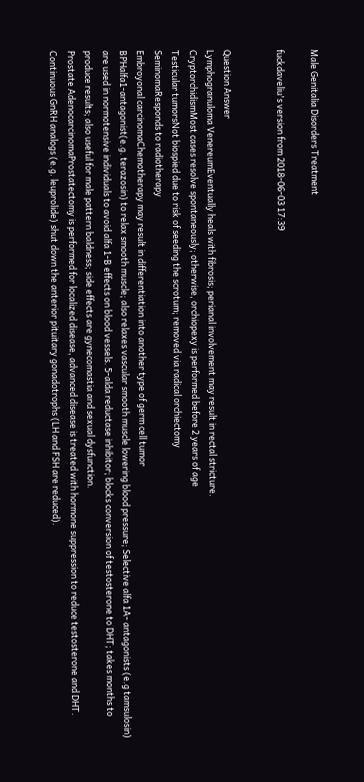Male Genitalia Disorders Treatment

fuckdaveliu's version from 2018-06-03 17:39


Question Answer
Lymphogranuloma VenereumEventually heals with fibrosis; perianal involvement may result in rectal stricture.
CryptorchidismMost cases resolve spontaneously; otherwise, orchiopexy is performed before 2 years of age
Testicular tumorsNot biospied due to risk of seeding the scrotum; removed via radical orchiectomy
SeminomaResponds to radiotherapy
Embroyonal carcinomaChemotherapy may result in differentiation into another type of germ cell tumor
BPHalfa1-antagonist(e.g. terazosin) to relax smooth muscle; also relaxes vascular smooth muscle lowering blood pressure; Selective alfa 1A- antagonists (e.g tamsulosin) are used in normotensive individuals to avoid alfa 1-B effects on blood vessels. 5-alda reductase inhibitor; blocks conversion of testosterone to DHT; takes months to produce results; also useful for male pattern baldness; side effects are gynecomastia and sexual dysfunction.
Prostate AdenocarcinomaProstatectomy is performed for localized disease, advanced disease is treated with hormone suppression to reduce testosterone and DHT. Continuous GnRH analogs (e.g. leuprolide) shut down the anterior pituitary gonadotrophs (LH and FSH are reduced).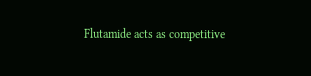Flutamide acts as competitive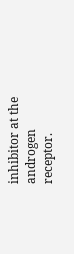inhibitor at the androgen receptor.